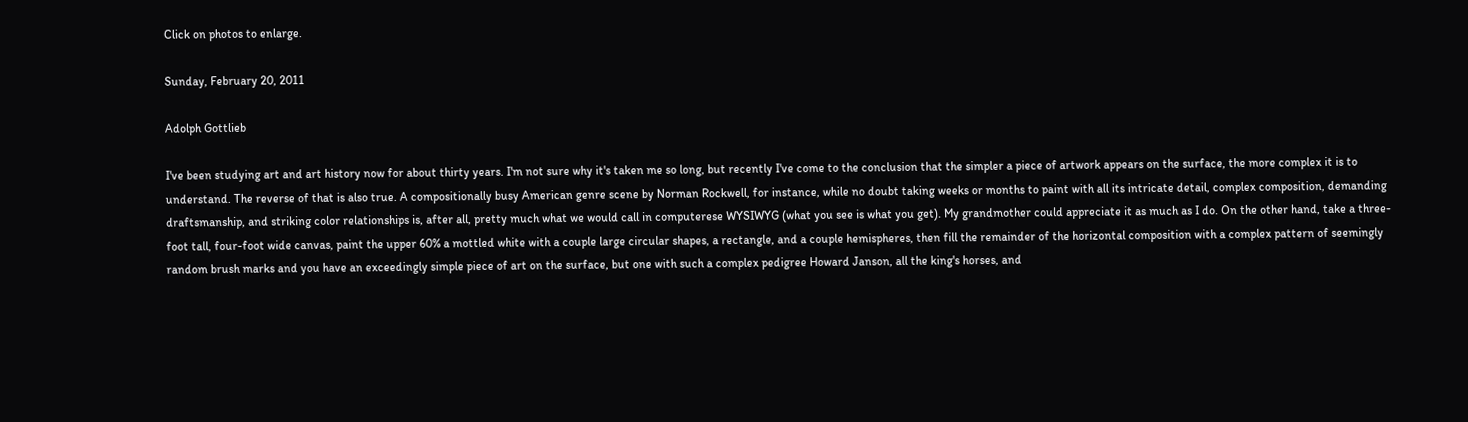Click on photos to enlarge.

Sunday, February 20, 2011

Adolph Gottlieb

I've been studying art and art history now for about thirty years. I'm not sure why it's taken me so long, but recently I've come to the conclusion that the simpler a piece of artwork appears on the surface, the more complex it is to understand. The reverse of that is also true. A compositionally busy American genre scene by Norman Rockwell, for instance, while no doubt taking weeks or months to paint with all its intricate detail, complex composition, demanding draftsmanship, and striking color relationships is, after all, pretty much what we would call in computerese WYSIWYG (what you see is what you get). My grandmother could appreciate it as much as I do. On the other hand, take a three-foot tall, four-foot wide canvas, paint the upper 60% a mottled white with a couple large circular shapes, a rectangle, and a couple hemispheres, then fill the remainder of the horizontal composition with a complex pattern of seemingly random brush marks and you have an exceedingly simple piece of art on the surface, but one with such a complex pedigree Howard Janson, all the king's horses, and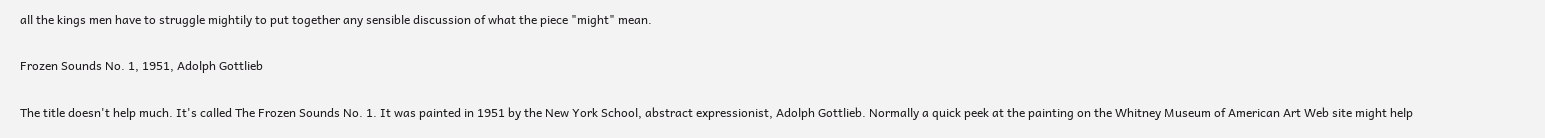all the kings men have to struggle mightily to put together any sensible discussion of what the piece "might" mean.

Frozen Sounds No. 1, 1951, Adolph Gottlieb

The title doesn't help much. It's called The Frozen Sounds No. 1. It was painted in 1951 by the New York School, abstract expressionist, Adolph Gottlieb. Normally a quick peek at the painting on the Whitney Museum of American Art Web site might help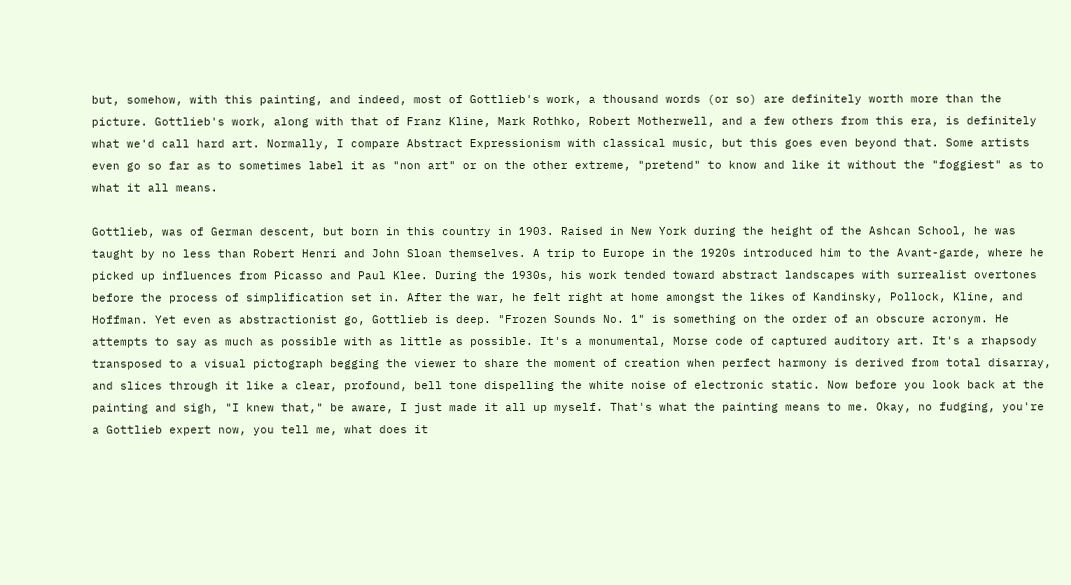but, somehow, with this painting, and indeed, most of Gottlieb's work, a thousand words (or so) are definitely worth more than the picture. Gottlieb's work, along with that of Franz Kline, Mark Rothko, Robert Motherwell, and a few others from this era, is definitely what we'd call hard art. Normally, I compare Abstract Expressionism with classical music, but this goes even beyond that. Some artists even go so far as to sometimes label it as "non art" or on the other extreme, "pretend" to know and like it without the "foggiest" as to what it all means.

Gottlieb, was of German descent, but born in this country in 1903. Raised in New York during the height of the Ashcan School, he was taught by no less than Robert Henri and John Sloan themselves. A trip to Europe in the 1920s introduced him to the Avant-garde, where he picked up influences from Picasso and Paul Klee. During the 1930s, his work tended toward abstract landscapes with surrealist overtones before the process of simplification set in. After the war, he felt right at home amongst the likes of Kandinsky, Pollock, Kline, and Hoffman. Yet even as abstractionist go, Gottlieb is deep. "Frozen Sounds No. 1" is something on the order of an obscure acronym. He attempts to say as much as possible with as little as possible. It's a monumental, Morse code of captured auditory art. It's a rhapsody transposed to a visual pictograph begging the viewer to share the moment of creation when perfect harmony is derived from total disarray, and slices through it like a clear, profound, bell tone dispelling the white noise of electronic static. Now before you look back at the painting and sigh, "I knew that," be aware, I just made it all up myself. That's what the painting means to me. Okay, no fudging, you're a Gottlieb expert now, you tell me, what does it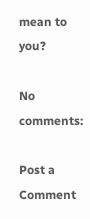mean to you?

No comments:

Post a Comment